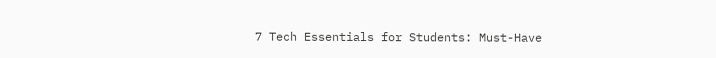7 Tech Essentials for Students: Must-Have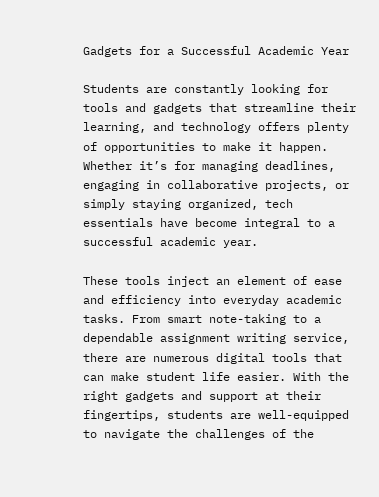Gadgets for a Successful Academic Year

Students are constantly looking for tools and gadgets that streamline their learning, and technology offers plenty of opportunities to make it happen. Whether it’s for managing deadlines, engaging in collaborative projects, or simply staying organized, tech essentials have become integral to a successful academic year.

These tools inject an element of ease and efficiency into everyday academic tasks. From smart note-taking to a dependable assignment writing service, there are numerous digital tools that can make student life easier. With the right gadgets and support at their fingertips, students are well-equipped to navigate the challenges of the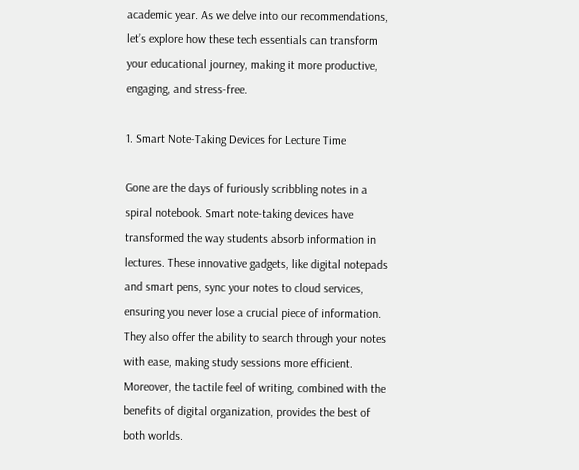academic year. As we delve into our recommendations, let’s explore how these tech essentials can transform your educational journey, making it more productive, engaging, and stress-free.

1. Smart Note-Taking Devices for Lecture Time

Gone are the days of furiously scribbling notes in a spiral notebook. Smart note-taking devices have transformed the way students absorb information in lectures. These innovative gadgets, like digital notepads and smart pens, sync your notes to cloud services, ensuring you never lose a crucial piece of information. They also offer the ability to search through your notes with ease, making study sessions more efficient. Moreover, the tactile feel of writing, combined with the benefits of digital organization, provides the best of both worlds.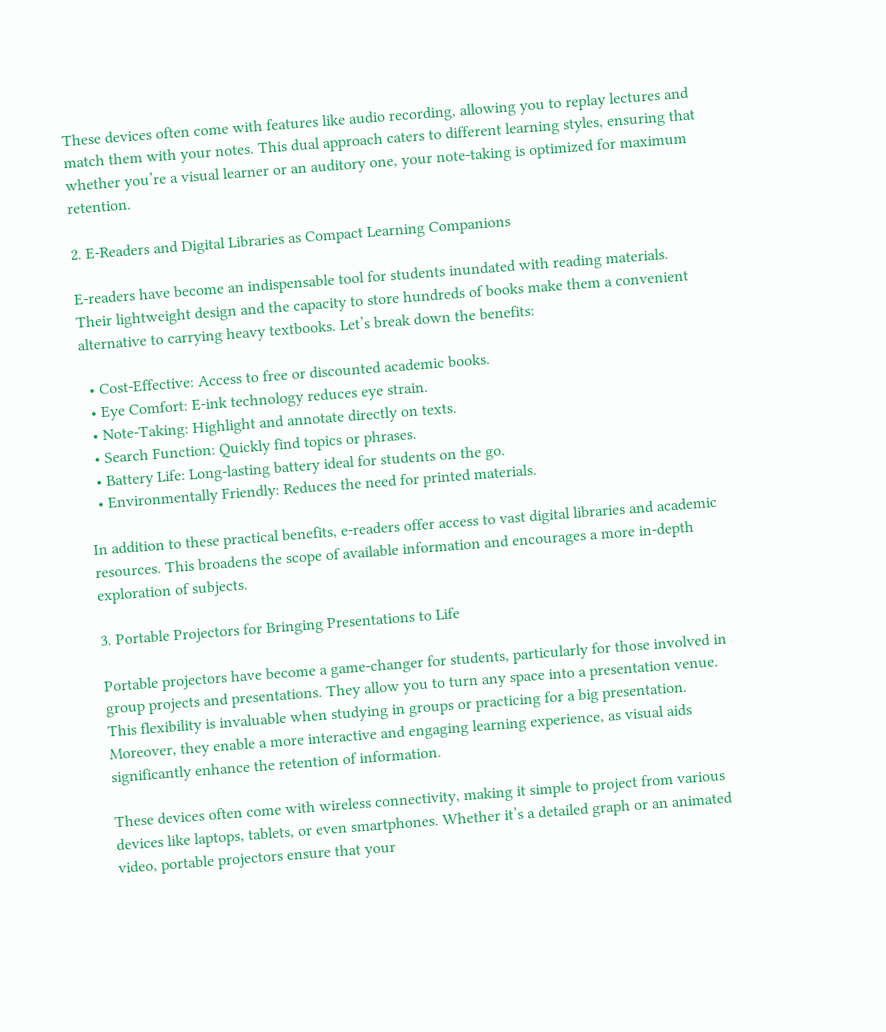These devices often come with features like audio recording, allowing you to replay lectures and match them with your notes. This dual approach caters to different learning styles, ensuring that whether you’re a visual learner or an auditory one, your note-taking is optimized for maximum retention.

2. E-Readers and Digital Libraries as Compact Learning Companions

E-readers have become an indispensable tool for students inundated with reading materials. Their lightweight design and the capacity to store hundreds of books make them a convenient alternative to carrying heavy textbooks. Let’s break down the benefits:

  • Cost-Effective: Access to free or discounted academic books.
  • Eye Comfort: E-ink technology reduces eye strain.
  • Note-Taking: Highlight and annotate directly on texts.
  • Search Function: Quickly find topics or phrases.
  • Battery Life: Long-lasting battery ideal for students on the go.
  • Environmentally Friendly: Reduces the need for printed materials.

In addition to these practical benefits, e-readers offer access to vast digital libraries and academic resources. This broadens the scope of available information and encourages a more in-depth exploration of subjects.

3. Portable Projectors for Bringing Presentations to Life

Portable projectors have become a game-changer for students, particularly for those involved in group projects and presentations. They allow you to turn any space into a presentation venue. This flexibility is invaluable when studying in groups or practicing for a big presentation. Moreover, they enable a more interactive and engaging learning experience, as visual aids significantly enhance the retention of information.

These devices often come with wireless connectivity, making it simple to project from various devices like laptops, tablets, or even smartphones. Whether it’s a detailed graph or an animated video, portable projectors ensure that your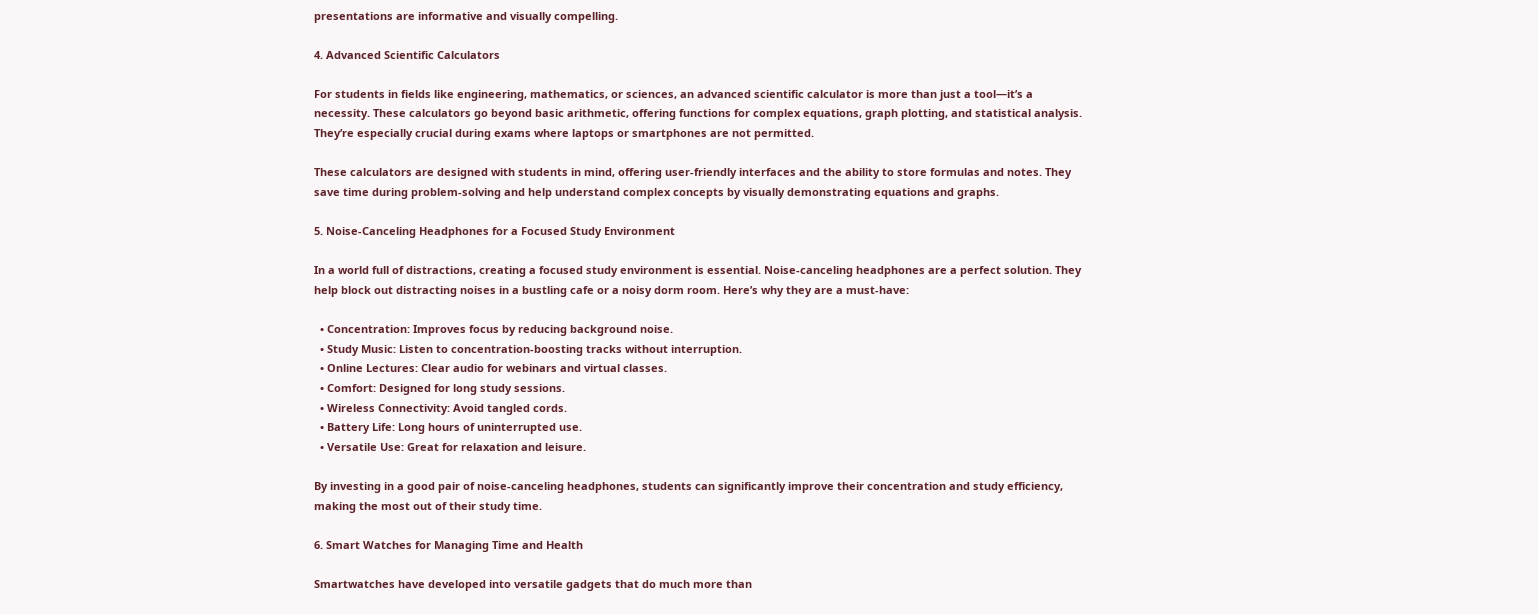presentations are informative and visually compelling.

4. Advanced Scientific Calculators

For students in fields like engineering, mathematics, or sciences, an advanced scientific calculator is more than just a tool—it’s a necessity. These calculators go beyond basic arithmetic, offering functions for complex equations, graph plotting, and statistical analysis. They’re especially crucial during exams where laptops or smartphones are not permitted.

These calculators are designed with students in mind, offering user-friendly interfaces and the ability to store formulas and notes. They save time during problem-solving and help understand complex concepts by visually demonstrating equations and graphs.

5. Noise-Canceling Headphones for a Focused Study Environment

In a world full of distractions, creating a focused study environment is essential. Noise-canceling headphones are a perfect solution. They help block out distracting noises in a bustling cafe or a noisy dorm room. Here’s why they are a must-have:

  • Concentration: Improves focus by reducing background noise.
  • Study Music: Listen to concentration-boosting tracks without interruption.
  • Online Lectures: Clear audio for webinars and virtual classes.
  • Comfort: Designed for long study sessions.
  • Wireless Connectivity: Avoid tangled cords.
  • Battery Life: Long hours of uninterrupted use.
  • Versatile Use: Great for relaxation and leisure.

By investing in a good pair of noise-canceling headphones, students can significantly improve their concentration and study efficiency, making the most out of their study time.

6. Smart Watches for Managing Time and Health

Smartwatches have developed into versatile gadgets that do much more than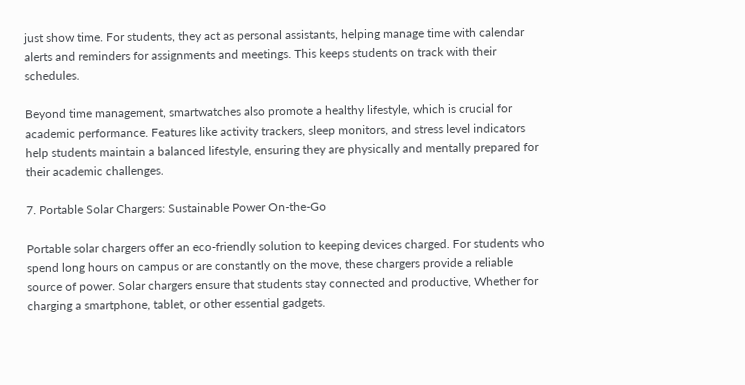just show time. For students, they act as personal assistants, helping manage time with calendar alerts and reminders for assignments and meetings. This keeps students on track with their schedules.

Beyond time management, smartwatches also promote a healthy lifestyle, which is crucial for academic performance. Features like activity trackers, sleep monitors, and stress level indicators help students maintain a balanced lifestyle, ensuring they are physically and mentally prepared for their academic challenges.

7. Portable Solar Chargers: Sustainable Power On-the-Go

Portable solar chargers offer an eco-friendly solution to keeping devices charged. For students who spend long hours on campus or are constantly on the move, these chargers provide a reliable source of power. Solar chargers ensure that students stay connected and productive, Whether for charging a smartphone, tablet, or other essential gadgets.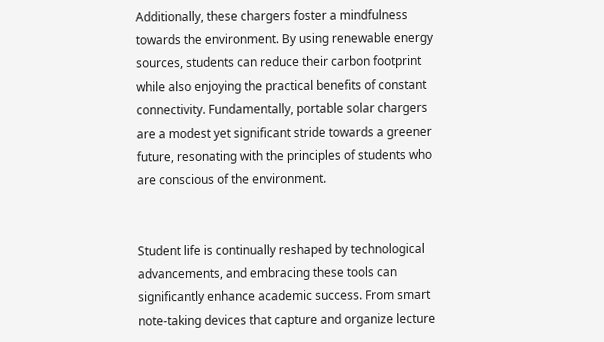Additionally, these chargers foster a mindfulness towards the environment. By using renewable energy sources, students can reduce their carbon footprint while also enjoying the practical benefits of constant connectivity. Fundamentally, portable solar chargers are a modest yet significant stride towards a greener future, resonating with the principles of students who are conscious of the environment.


Student life is continually reshaped by technological advancements, and embracing these tools can significantly enhance academic success. From smart note-taking devices that capture and organize lecture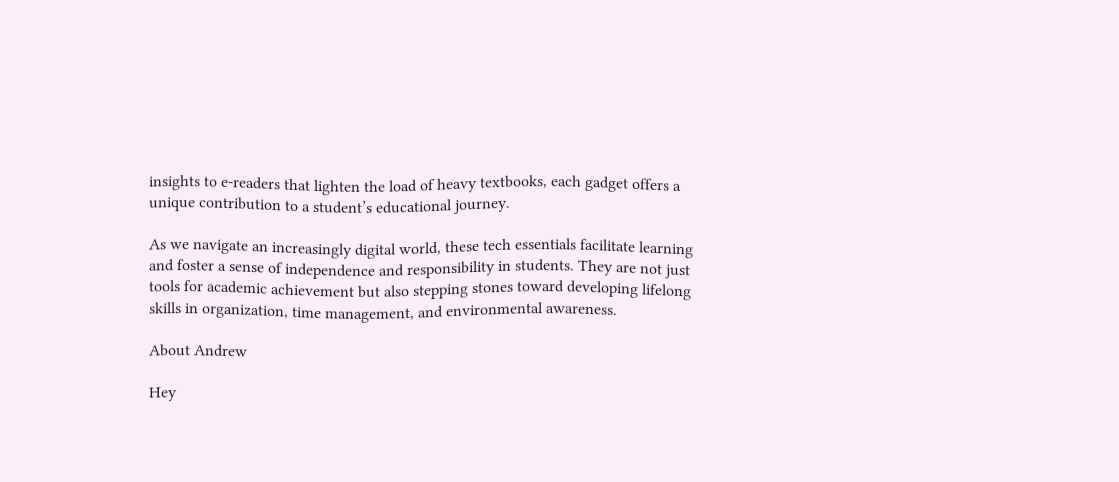insights to e-readers that lighten the load of heavy textbooks, each gadget offers a unique contribution to a student’s educational journey.

As we navigate an increasingly digital world, these tech essentials facilitate learning and foster a sense of independence and responsibility in students. They are not just tools for academic achievement but also stepping stones toward developing lifelong skills in organization, time management, and environmental awareness.

About Andrew

Hey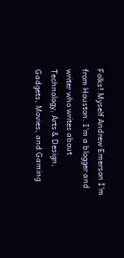Folks! Myself Andrew Emerson I'm from Houston. I'm a blogger and writer who writes about Technology, Arts & Design, Gadgets, Movies, and Gaming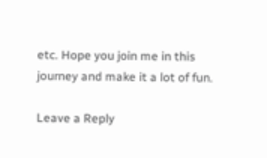etc. Hope you join me in this journey and make it a lot of fun.

Leave a Reply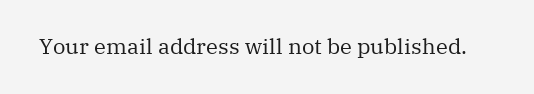Your email address will not be published.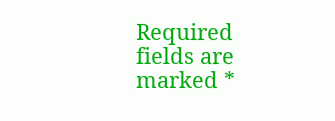Required fields are marked *